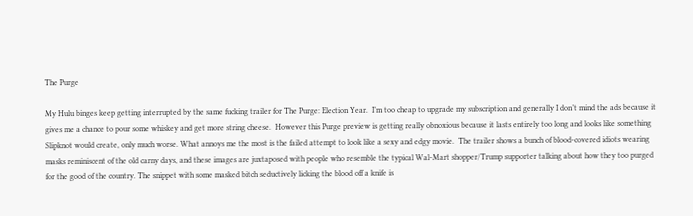The Purge

My Hulu binges keep getting interrupted by the same fucking trailer for The Purge: Election Year.  I’m too cheap to upgrade my subscription and generally I don’t mind the ads because it gives me a chance to pour some whiskey and get more string cheese.  However this Purge preview is getting really obnoxious because it lasts entirely too long and looks like something Slipknot would create, only much worse. What annoys me the most is the failed attempt to look like a sexy and edgy movie.  The trailer shows a bunch of blood-covered idiots wearing masks reminiscent of the old carny days, and these images are juxtaposed with people who resemble the typical Wal-Mart shopper/Trump supporter talking about how they too purged for the good of the country. The snippet with some masked bitch seductively licking the blood off a knife is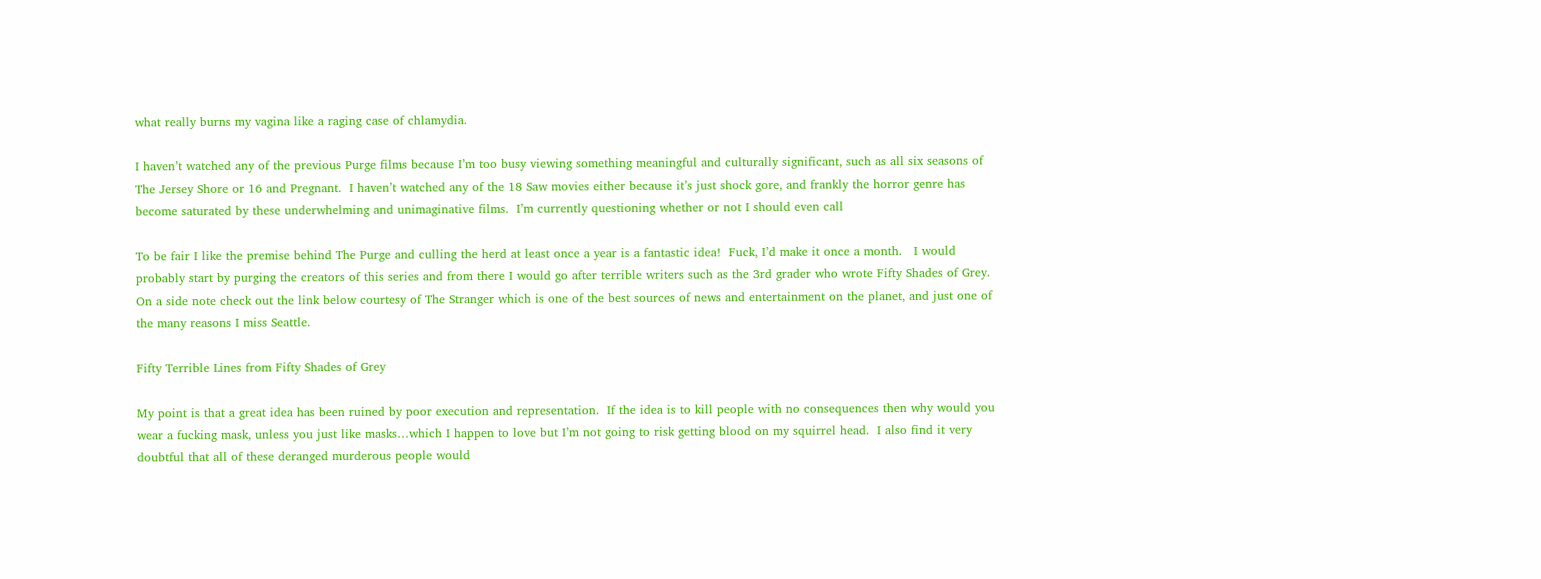what really burns my vagina like a raging case of chlamydia.

I haven’t watched any of the previous Purge films because I’m too busy viewing something meaningful and culturally significant, such as all six seasons of The Jersey Shore or 16 and Pregnant.  I haven’t watched any of the 18 Saw movies either because it’s just shock gore, and frankly the horror genre has become saturated by these underwhelming and unimaginative films.  I’m currently questioning whether or not I should even call

To be fair I like the premise behind The Purge and culling the herd at least once a year is a fantastic idea!  Fuck, I’d make it once a month.   I would probably start by purging the creators of this series and from there I would go after terrible writers such as the 3rd grader who wrote Fifty Shades of Grey.  On a side note check out the link below courtesy of The Stranger which is one of the best sources of news and entertainment on the planet, and just one of the many reasons I miss Seattle.

Fifty Terrible Lines from Fifty Shades of Grey

My point is that a great idea has been ruined by poor execution and representation.  If the idea is to kill people with no consequences then why would you wear a fucking mask, unless you just like masks…which I happen to love but I’m not going to risk getting blood on my squirrel head.  I also find it very doubtful that all of these deranged murderous people would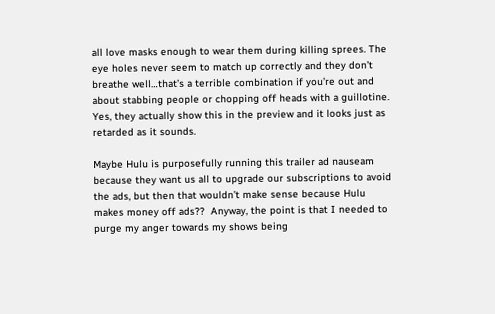all love masks enough to wear them during killing sprees. The eye holes never seem to match up correctly and they don’t breathe well…that’s a terrible combination if you’re out and about stabbing people or chopping off heads with a guillotine.  Yes, they actually show this in the preview and it looks just as retarded as it sounds.

Maybe Hulu is purposefully running this trailer ad nauseam  because they want us all to upgrade our subscriptions to avoid the ads, but then that wouldn’t make sense because Hulu makes money off ads??  Anyway, the point is that I needed to purge my anger towards my shows being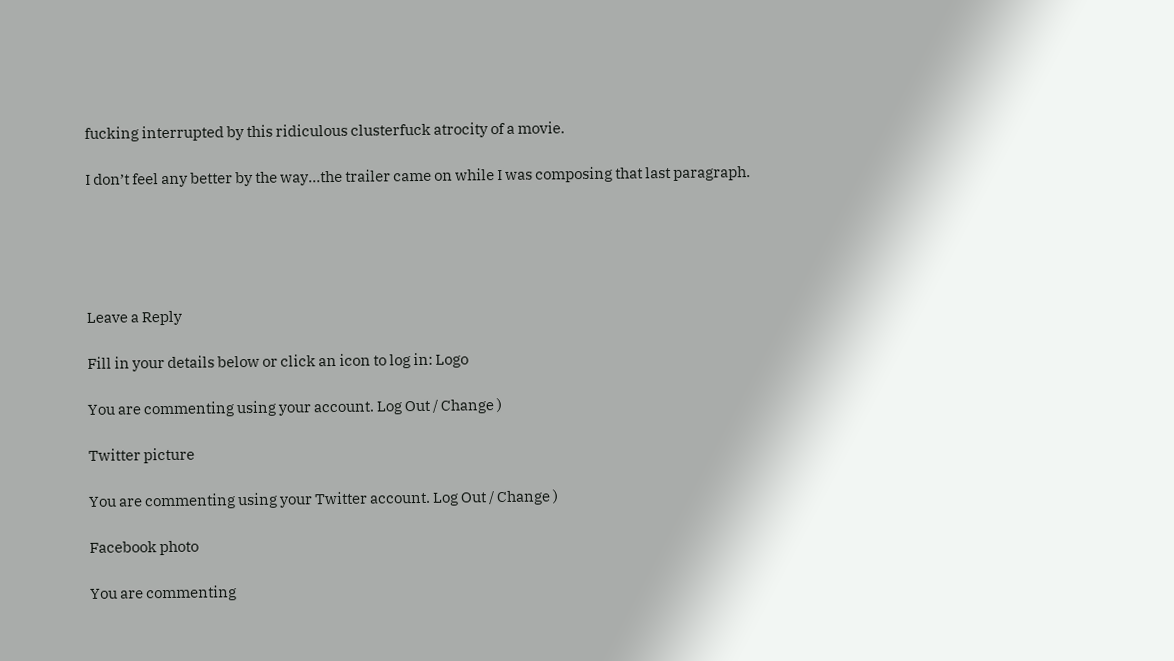fucking interrupted by this ridiculous clusterfuck atrocity of a movie.

I don’t feel any better by the way…the trailer came on while I was composing that last paragraph.





Leave a Reply

Fill in your details below or click an icon to log in: Logo

You are commenting using your account. Log Out / Change )

Twitter picture

You are commenting using your Twitter account. Log Out / Change )

Facebook photo

You are commenting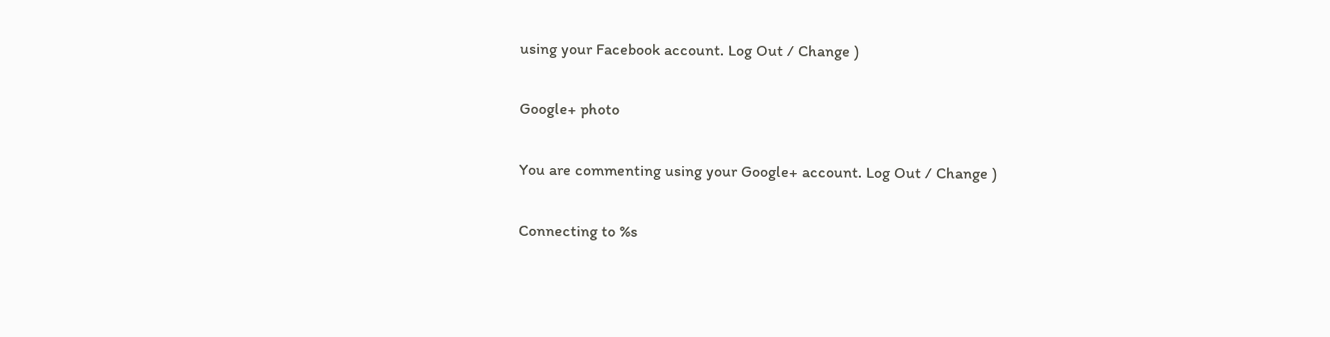using your Facebook account. Log Out / Change )

Google+ photo

You are commenting using your Google+ account. Log Out / Change )

Connecting to %s